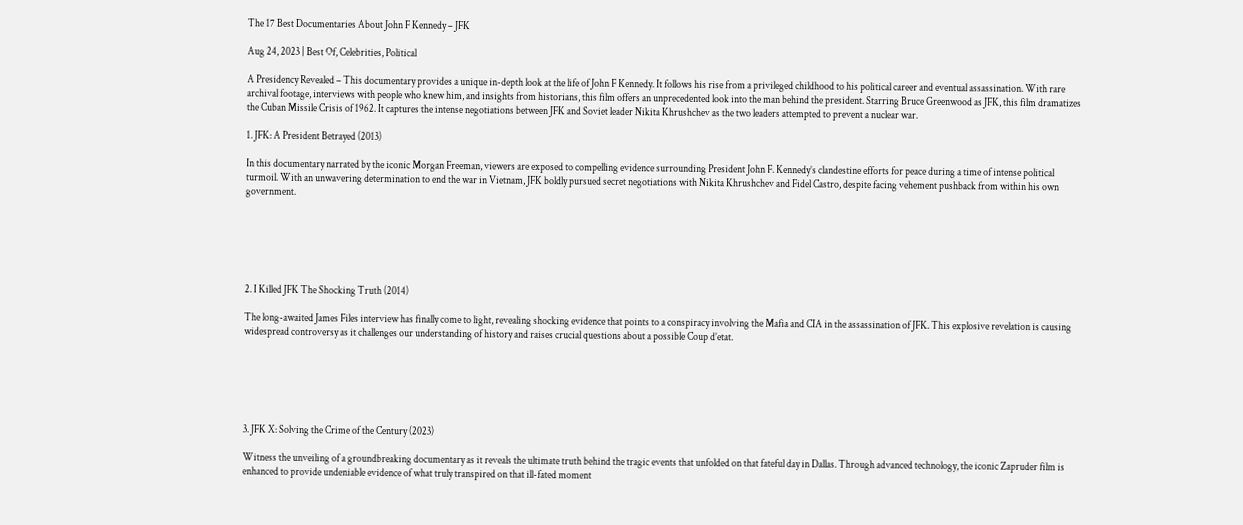The 17 Best Documentaries About John F Kennedy – JFK

Aug 24, 2023 | Best Of, Celebrities, Political

A Presidency Revealed – This documentary provides a unique in-depth look at the life of John F Kennedy. It follows his rise from a privileged childhood to his political career and eventual assassination. With rare archival footage, interviews with people who knew him, and insights from historians, this film offers an unprecedented look into the man behind the president. Starring Bruce Greenwood as JFK, this film dramatizes the Cuban Missile Crisis of 1962. It captures the intense negotiations between JFK and Soviet leader Nikita Khrushchev as the two leaders attempted to prevent a nuclear war.

1. JFK: A President Betrayed (2013)

In this documentary narrated by the iconic Morgan Freeman, viewers are exposed to compelling evidence surrounding President John F. Kennedy’s clandestine efforts for peace during a time of intense political turmoil. With an unwavering determination to end the war in Vietnam, JFK boldly pursued secret negotiations with Nikita Khrushchev and Fidel Castro, despite facing vehement pushback from within his own government.






2. I Killed JFK The Shocking Truth (2014)

The long-awaited James Files interview has finally come to light, revealing shocking evidence that points to a conspiracy involving the Mafia and CIA in the assassination of JFK. This explosive revelation is causing widespread controversy as it challenges our understanding of history and raises crucial questions about a possible Coup d’etat.






3. JFK X: Solving the Crime of the Century (2023)

Witness the unveiling of a groundbreaking documentary as it reveals the ultimate truth behind the tragic events that unfolded on that fateful day in Dallas. Through advanced technology, the iconic Zapruder film is enhanced to provide undeniable evidence of what truly transpired on that ill-fated moment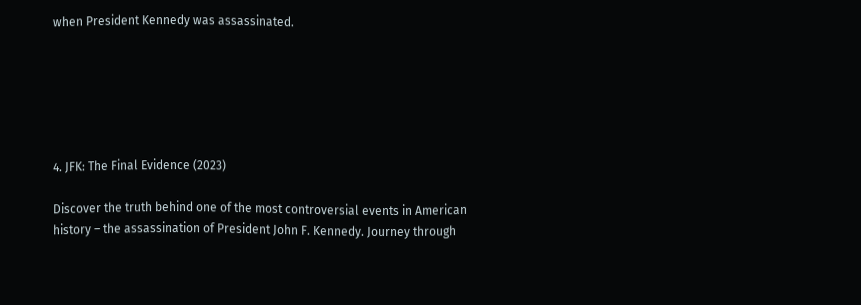when President Kennedy was assassinated.






4. JFK: The Final Evidence (2023)

Discover the truth behind one of the most controversial events in American history – the assassination of President John F. Kennedy. Journey through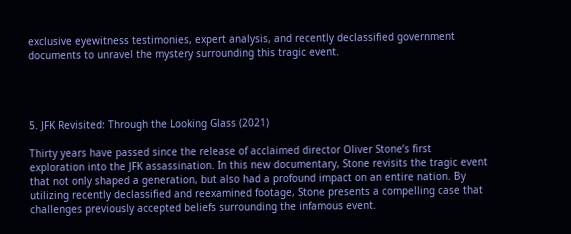exclusive eyewitness testimonies, expert analysis, and recently declassified government documents to unravel the mystery surrounding this tragic event.




5. JFK Revisited: Through the Looking Glass (2021)

Thirty years have passed since the release of acclaimed director Oliver Stone’s first exploration into the JFK assassination. In this new documentary, Stone revisits the tragic event that not only shaped a generation, but also had a profound impact on an entire nation. By utilizing recently declassified and reexamined footage, Stone presents a compelling case that challenges previously accepted beliefs surrounding the infamous event.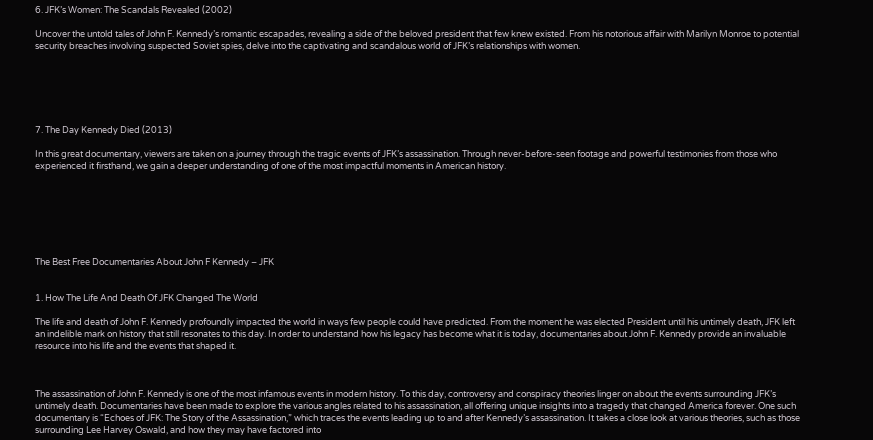6. JFK’s Women: The Scandals Revealed (2002)

Uncover the untold tales of John F. Kennedy’s romantic escapades, revealing a side of the beloved president that few knew existed. From his notorious affair with Marilyn Monroe to potential security breaches involving suspected Soviet spies, delve into the captivating and scandalous world of JFK’s relationships with women.






7. The Day Kennedy Died (2013)

In this great documentary, viewers are taken on a journey through the tragic events of JFK’s assassination. Through never-before-seen footage and powerful testimonies from those who experienced it firsthand, we gain a deeper understanding of one of the most impactful moments in American history.







The Best Free Documentaries About John F Kennedy – JFK


1. How The Life And Death Of JFK Changed The World

The life and death of John F. Kennedy profoundly impacted the world in ways few people could have predicted. From the moment he was elected President until his untimely death, JFK left an indelible mark on history that still resonates to this day. In order to understand how his legacy has become what it is today, documentaries about John F. Kennedy provide an invaluable resource into his life and the events that shaped it.



The assassination of John F. Kennedy is one of the most infamous events in modern history. To this day, controversy and conspiracy theories linger on about the events surrounding JFK’s untimely death. Documentaries have been made to explore the various angles related to his assassination, all offering unique insights into a tragedy that changed America forever. One such documentary is “Echoes of JFK: The Story of the Assassination,” which traces the events leading up to and after Kennedy’s assassination. It takes a close look at various theories, such as those surrounding Lee Harvey Oswald, and how they may have factored into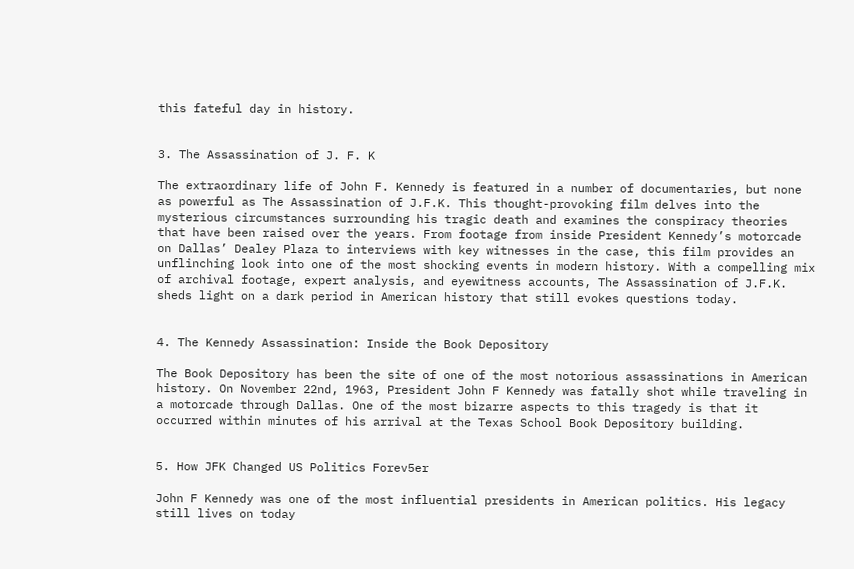this fateful day in history.


3. The Assassination of J. F. K

The extraordinary life of John F. Kennedy is featured in a number of documentaries, but none as powerful as The Assassination of J.F.K. This thought-provoking film delves into the mysterious circumstances surrounding his tragic death and examines the conspiracy theories that have been raised over the years. From footage from inside President Kennedy’s motorcade on Dallas’ Dealey Plaza to interviews with key witnesses in the case, this film provides an unflinching look into one of the most shocking events in modern history. With a compelling mix of archival footage, expert analysis, and eyewitness accounts, The Assassination of J.F.K. sheds light on a dark period in American history that still evokes questions today.


4. The Kennedy Assassination: Inside the Book Depository

The Book Depository has been the site of one of the most notorious assassinations in American history. On November 22nd, 1963, President John F Kennedy was fatally shot while traveling in a motorcade through Dallas. One of the most bizarre aspects to this tragedy is that it occurred within minutes of his arrival at the Texas School Book Depository building.


5. How JFK Changed US Politics Forev5er

John F Kennedy was one of the most influential presidents in American politics. His legacy still lives on today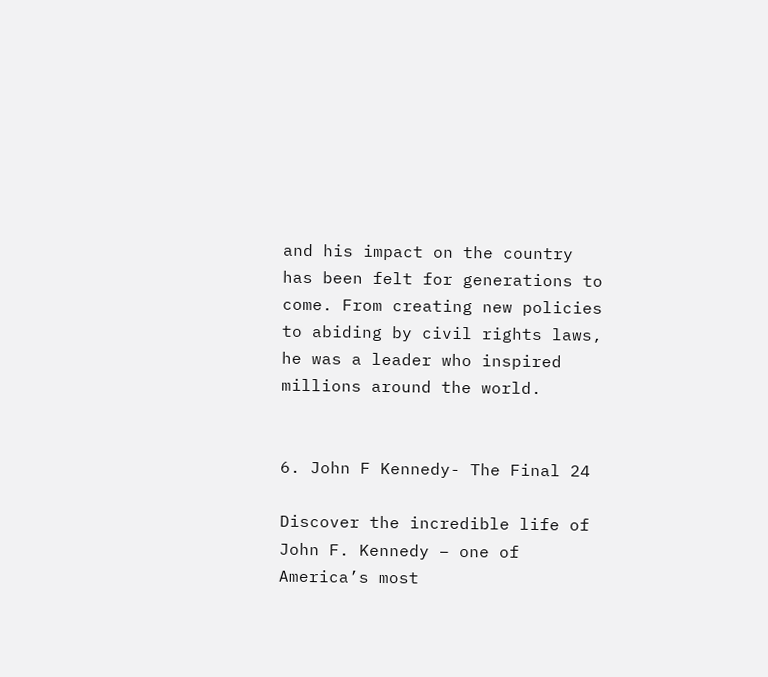and his impact on the country has been felt for generations to come. From creating new policies to abiding by civil rights laws, he was a leader who inspired millions around the world.


6. John F Kennedy- The Final 24

Discover the incredible life of John F. Kennedy – one of America’s most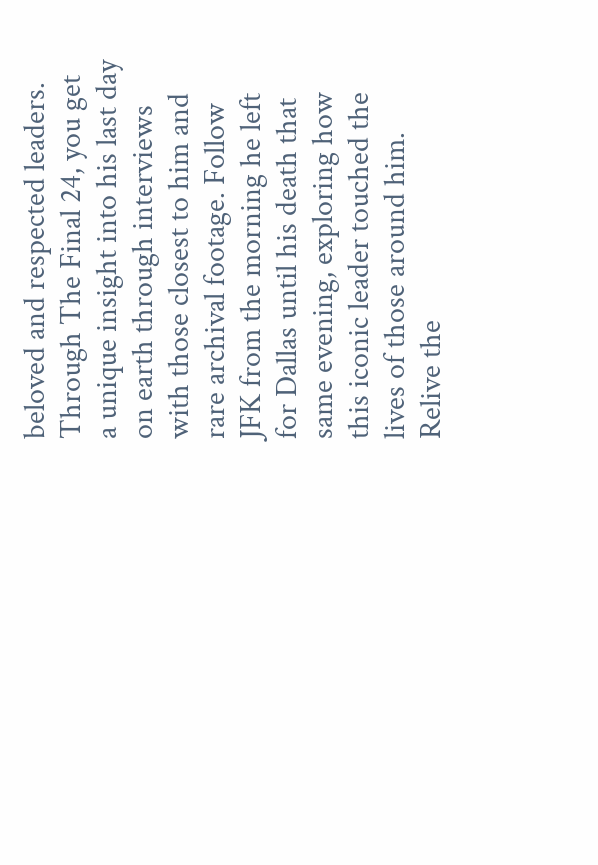beloved and respected leaders. Through The Final 24, you get a unique insight into his last day on earth through interviews with those closest to him and rare archival footage. Follow JFK from the morning he left for Dallas until his death that same evening, exploring how this iconic leader touched the lives of those around him. Relive the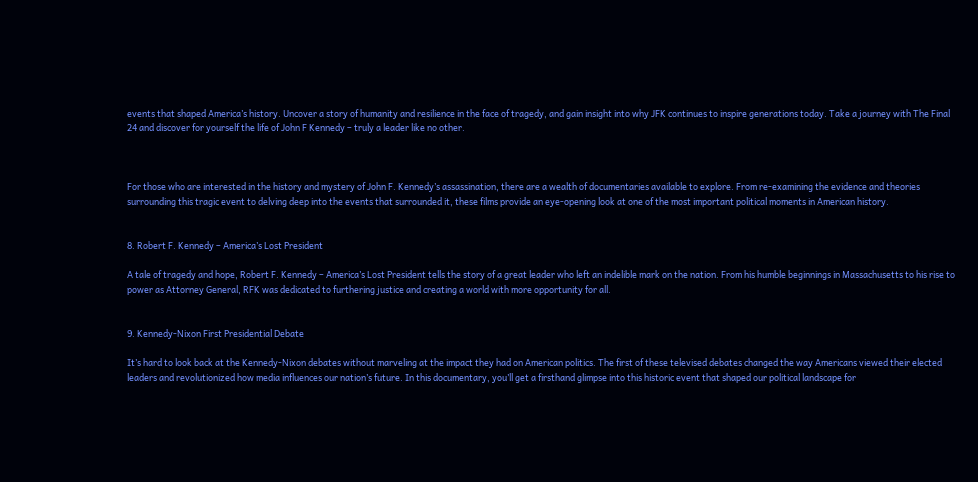events that shaped America’s history. Uncover a story of humanity and resilience in the face of tragedy, and gain insight into why JFK continues to inspire generations today. Take a journey with The Final 24 and discover for yourself the life of John F Kennedy – truly a leader like no other.



For those who are interested in the history and mystery of John F. Kennedy’s assassination, there are a wealth of documentaries available to explore. From re-examining the evidence and theories surrounding this tragic event to delving deep into the events that surrounded it, these films provide an eye-opening look at one of the most important political moments in American history.


8. Robert F. Kennedy – America’s Lost President

A tale of tragedy and hope, Robert F. Kennedy – America’s Lost President tells the story of a great leader who left an indelible mark on the nation. From his humble beginnings in Massachusetts to his rise to power as Attorney General, RFK was dedicated to furthering justice and creating a world with more opportunity for all.


9. Kennedy-Nixon First Presidential Debate

It’s hard to look back at the Kennedy-Nixon debates without marveling at the impact they had on American politics. The first of these televised debates changed the way Americans viewed their elected leaders and revolutionized how media influences our nation’s future. In this documentary, you’ll get a firsthand glimpse into this historic event that shaped our political landscape for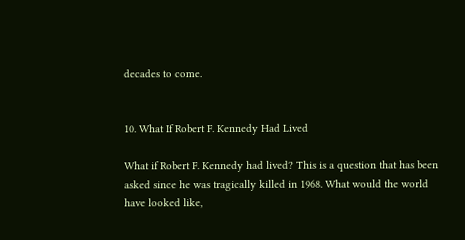decades to come.


10. What If Robert F. Kennedy Had Lived

What if Robert F. Kennedy had lived? This is a question that has been asked since he was tragically killed in 1968. What would the world have looked like,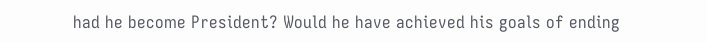had he become President? Would he have achieved his goals of ending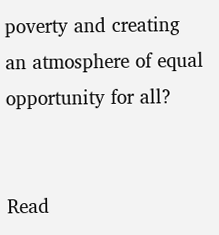poverty and creating an atmosphere of equal opportunity for all?


Read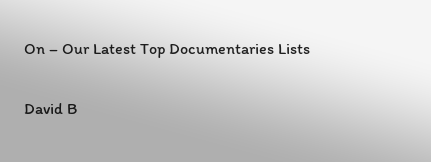On – Our Latest Top Documentaries Lists

David B